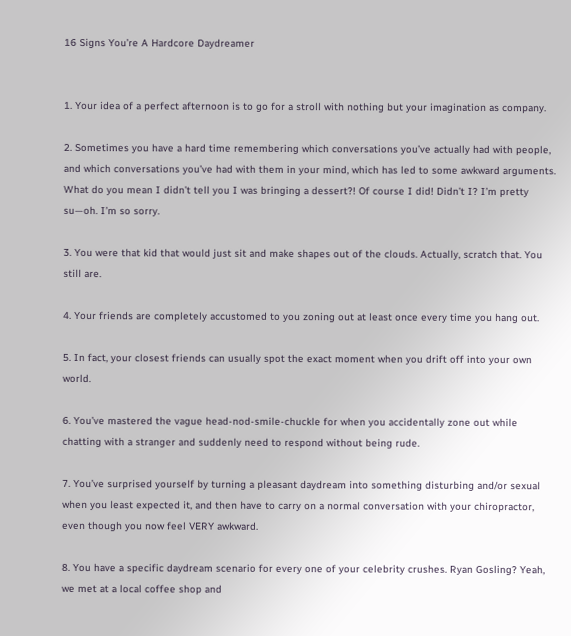16 Signs You’re A Hardcore Daydreamer


1. Your idea of a perfect afternoon is to go for a stroll with nothing but your imagination as company.

2. Sometimes you have a hard time remembering which conversations you’ve actually had with people, and which conversations you’ve had with them in your mind, which has led to some awkward arguments. What do you mean I didn’t tell you I was bringing a dessert?! Of course I did! Didn’t I? I’m pretty su—oh. I’m so sorry.

3. You were that kid that would just sit and make shapes out of the clouds. Actually, scratch that. You still are.

4. Your friends are completely accustomed to you zoning out at least once every time you hang out.

5. In fact, your closest friends can usually spot the exact moment when you drift off into your own world.

6. You’ve mastered the vague head-nod-smile-chuckle for when you accidentally zone out while chatting with a stranger and suddenly need to respond without being rude.

7. You’ve surprised yourself by turning a pleasant daydream into something disturbing and/or sexual when you least expected it, and then have to carry on a normal conversation with your chiropractor, even though you now feel VERY awkward.

8. You have a specific daydream scenario for every one of your celebrity crushes. Ryan Gosling? Yeah, we met at a local coffee shop and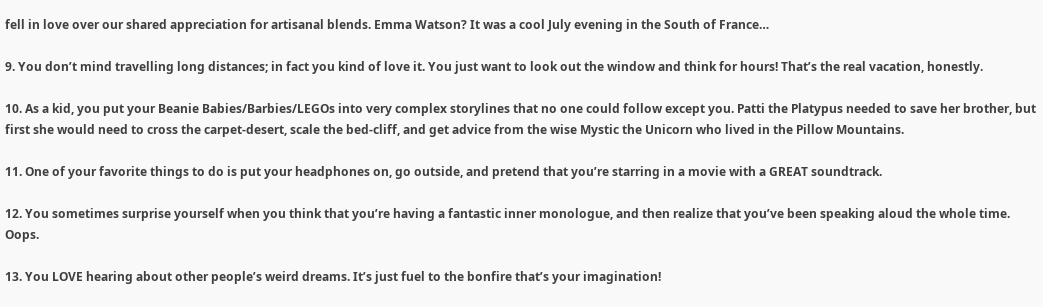fell in love over our shared appreciation for artisanal blends. Emma Watson? It was a cool July evening in the South of France…

9. You don’t mind travelling long distances; in fact you kind of love it. You just want to look out the window and think for hours! That’s the real vacation, honestly.

10. As a kid, you put your Beanie Babies/Barbies/LEGOs into very complex storylines that no one could follow except you. Patti the Platypus needed to save her brother, but first she would need to cross the carpet-desert, scale the bed-cliff, and get advice from the wise Mystic the Unicorn who lived in the Pillow Mountains.

11. One of your favorite things to do is put your headphones on, go outside, and pretend that you’re starring in a movie with a GREAT soundtrack.

12. You sometimes surprise yourself when you think that you’re having a fantastic inner monologue, and then realize that you’ve been speaking aloud the whole time. Oops.

13. You LOVE hearing about other people’s weird dreams. It’s just fuel to the bonfire that’s your imagination!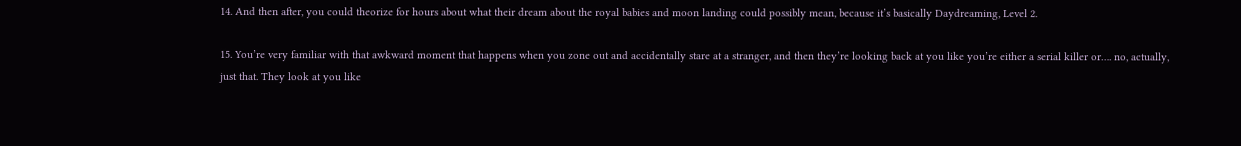14. And then after, you could theorize for hours about what their dream about the royal babies and moon landing could possibly mean, because it’s basically Daydreaming, Level 2.

15. You’re very familiar with that awkward moment that happens when you zone out and accidentally stare at a stranger, and then they’re looking back at you like you’re either a serial killer or…. no, actually, just that. They look at you like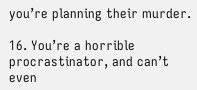you’re planning their murder.

16. You’re a horrible procrastinator, and can’t even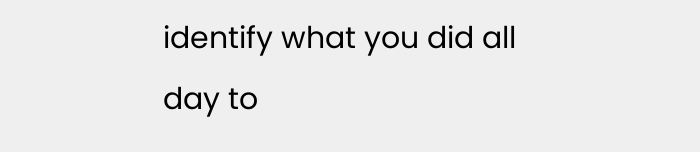identify what you did all day to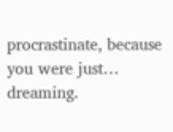procrastinate, because you were just… dreaming.